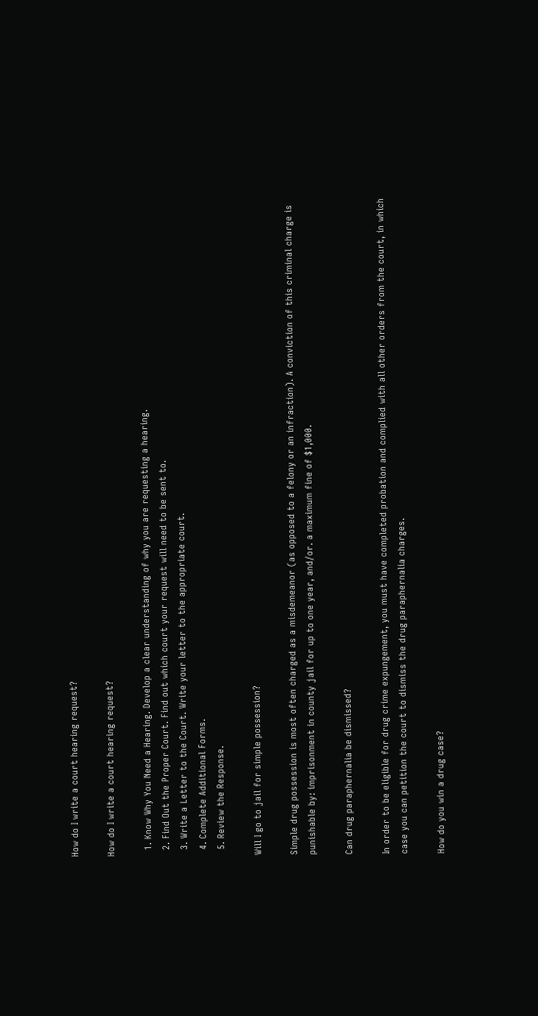How do I write a court hearing request?

How do I write a court hearing request?

  1. Know Why You Need a Hearing. Develop a clear understanding of why you are requesting a hearing.
  2. Find Out the Proper Court. Find out which court your request will need to be sent to.
  3. Write a Letter to the Court. Write your letter to the appropriate court.
  4. Complete Additional Forms.
  5. Review the Response.

Will I go to jail for simple possession?

Simple drug possession is most often charged as a misdemeanor (as opposed to a felony or an infraction). A conviction of this criminal charge is punishable by: imprisonment in county jail for up to one year, and/or. a maximum fine of $1,000.

Can drug paraphernalia be dismissed?

In order to be eligible for drug crime expungement, you must have completed probation and complied with all other orders from the court, in which case you can petition the court to dismiss the drug paraphernalia charges.

How do you win a drug case?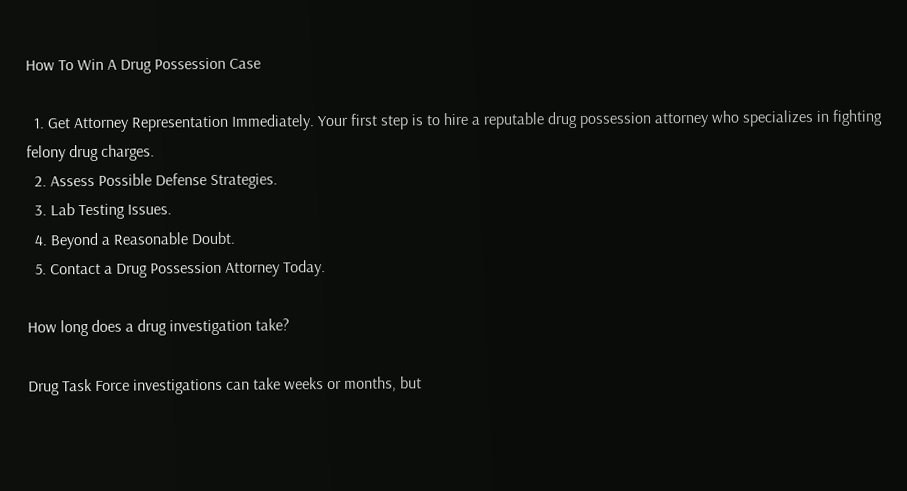How To Win A Drug Possession Case

  1. Get Attorney Representation Immediately. Your first step is to hire a reputable drug possession attorney who specializes in fighting felony drug charges.
  2. Assess Possible Defense Strategies.
  3. Lab Testing Issues.
  4. Beyond a Reasonable Doubt.
  5. Contact a Drug Possession Attorney Today.

How long does a drug investigation take?

Drug Task Force investigations can take weeks or months, but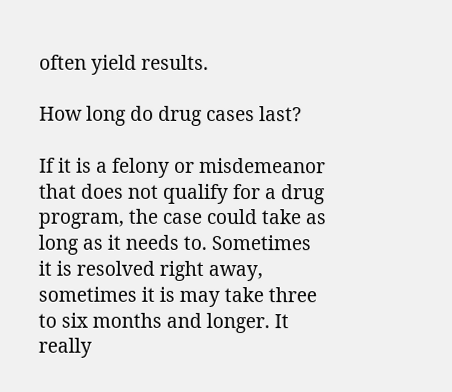often yield results.

How long do drug cases last?

If it is a felony or misdemeanor that does not qualify for a drug program, the case could take as long as it needs to. Sometimes it is resolved right away, sometimes it is may take three to six months and longer. It really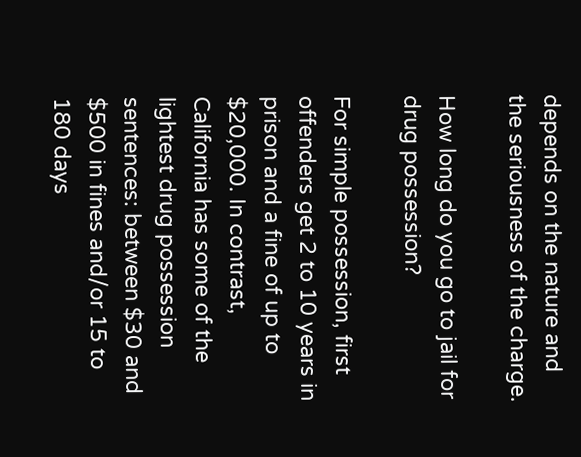depends on the nature and the seriousness of the charge.

How long do you go to jail for drug possession?

For simple possession, first offenders get 2 to 10 years in prison and a fine of up to $20,000. In contrast, California has some of the lightest drug possession sentences: between $30 and $500 in fines and/or 15 to 180 days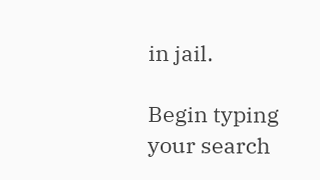in jail.

Begin typing your search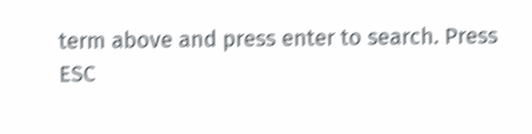term above and press enter to search. Press ESC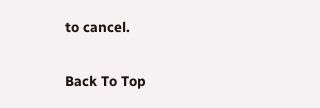to cancel.

Back To Top